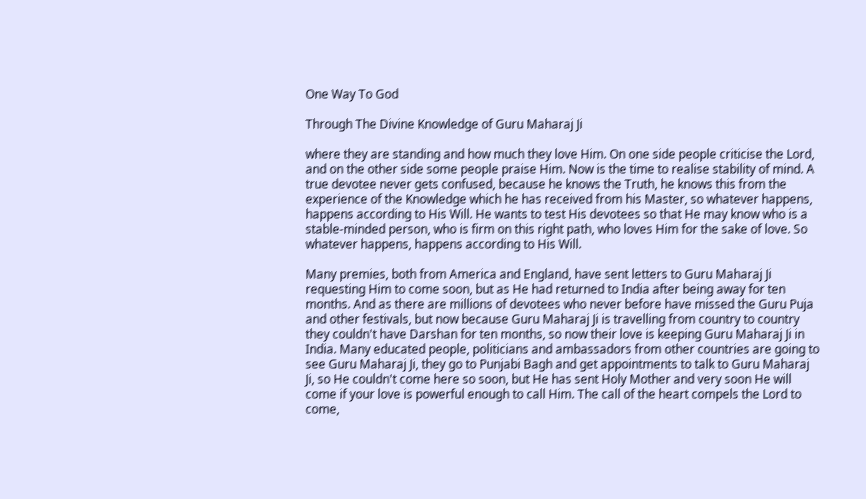One Way To God

Through The Divine Knowledge of Guru Maharaj Ji

where they are standing and how much they love Him. On one side people criticise the Lord, and on the other side some people praise Him. Now is the time to realise stability of mind. A true devotee never gets confused, because he knows the Truth, he knows this from the experience of the Knowledge which he has received from his Master, so whatever happens, happens according to His Will. He wants to test His devotees so that He may know who is a stable-minded person, who is firm on this right path, who loves Him for the sake of love. So whatever happens, happens according to His Will.

Many premies, both from America and England, have sent letters to Guru Maharaj Ji requesting Him to come soon, but as He had returned to India after being away for ten months. And as there are millions of devotees who never before have missed the Guru Puja and other festivals, but now because Guru Maharaj Ji is travelling from country to country they couldn't have Darshan for ten months, so now their love is keeping Guru Maharaj Ji in India. Many educated people, politicians and ambassadors from other countries are going to see Guru Maharaj Ji, they go to Punjabi Bagh and get appointments to talk to Guru Maharaj Ji, so He couldn't come here so soon, but He has sent Holy Mother and very soon He will come if your love is powerful enough to call Him. The call of the heart compels the Lord to come,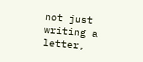not just writing a letter,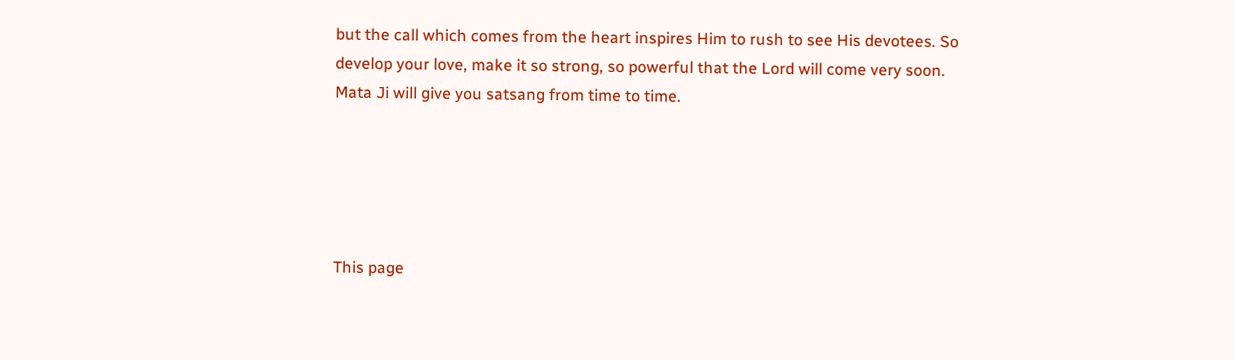but the call which comes from the heart inspires Him to rush to see His devotees. So develop your love, make it so strong, so powerful that the Lord will come very soon. Mata Ji will give you satsang from time to time.





This page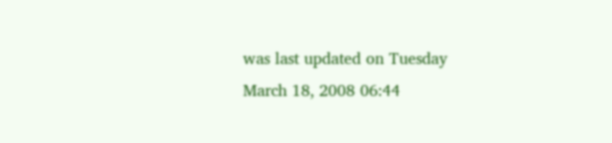was last updated on Tuesday March 18, 2008 06:44